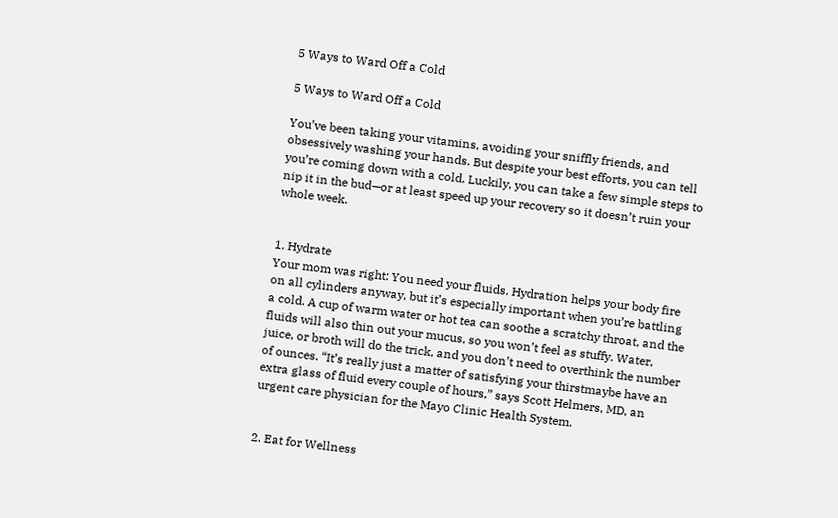5 Ways to Ward Off a Cold

5 Ways to Ward Off a Cold

You’ve been taking your vitamins, avoiding your sniffly friends, and obsessively washing your hands. But despite your best efforts, you can tell you’re coming down with a cold. Luckily, you can take a few simple steps to nip it in the bud—or at least speed up your recovery so it doesn’t ruin your whole week.


1. Hydrate
Your mom was right: You need your fluids. Hydration helps your body fire on all cylinders anyway, but it’s especially important when you’re battling a cold. A cup of warm water or hot tea can soothe a scratchy throat, and the fluids will also thin out your mucus, so you won’t feel as stuffy. Water, juice, or broth will do the trick, and you don’t need to overthink the number of ounces. “It’s really just a matter of satisfying your thirstmaybe have an extra glass of fluid every couple of hours,” says Scott Helmers, MD, an urgent care physician for the Mayo Clinic Health System.


2. Eat for Wellness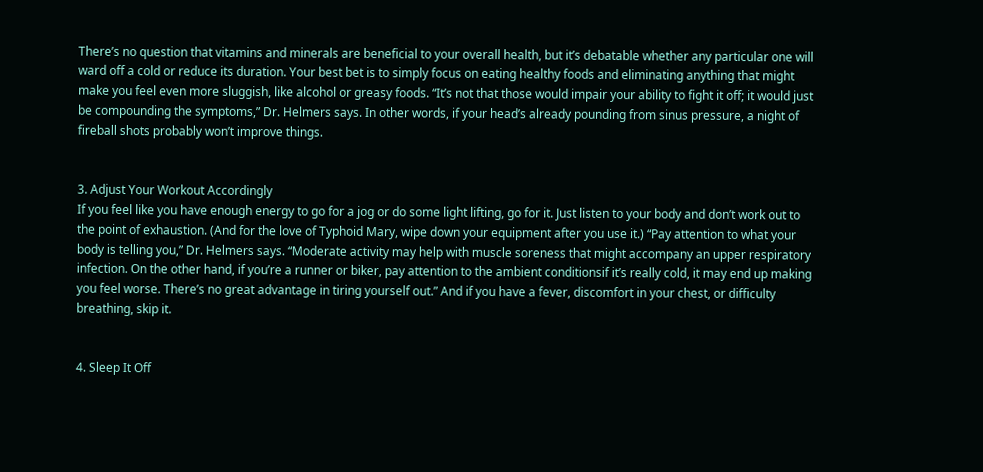There’s no question that vitamins and minerals are beneficial to your overall health, but it’s debatable whether any particular one will ward off a cold or reduce its duration. Your best bet is to simply focus on eating healthy foods and eliminating anything that might make you feel even more sluggish, like alcohol or greasy foods. “It’s not that those would impair your ability to fight it off; it would just be compounding the symptoms,” Dr. Helmers says. In other words, if your head’s already pounding from sinus pressure, a night of fireball shots probably won’t improve things.


3. Adjust Your Workout Accordingly
If you feel like you have enough energy to go for a jog or do some light lifting, go for it. Just listen to your body and don’t work out to the point of exhaustion. (And for the love of Typhoid Mary, wipe down your equipment after you use it.) “Pay attention to what your body is telling you,” Dr. Helmers says. “Moderate activity may help with muscle soreness that might accompany an upper respiratory infection. On the other hand, if you’re a runner or biker, pay attention to the ambient conditionsif it’s really cold, it may end up making you feel worse. There’s no great advantage in tiring yourself out.” And if you have a fever, discomfort in your chest, or difficulty breathing, skip it.


4. Sleep It Off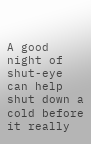A good night of shut-eye can help shut down a cold before it really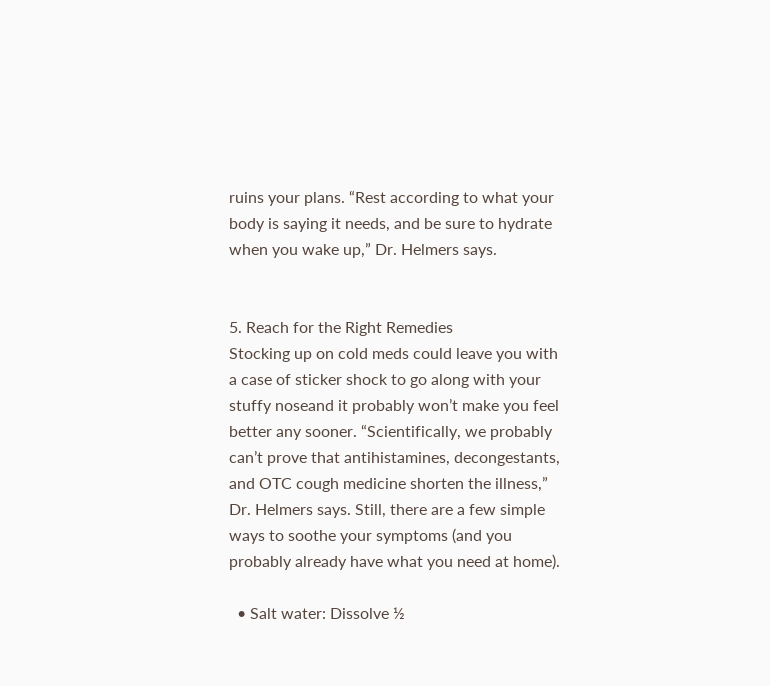ruins your plans. “Rest according to what your body is saying it needs, and be sure to hydrate when you wake up,” Dr. Helmers says.


5. Reach for the Right Remedies
Stocking up on cold meds could leave you with a case of sticker shock to go along with your stuffy noseand it probably won’t make you feel better any sooner. “Scientifically, we probably can’t prove that antihistamines, decongestants, and OTC cough medicine shorten the illness,” Dr. Helmers says. Still, there are a few simple ways to soothe your symptoms (and you probably already have what you need at home).

  • Salt water: Dissolve ½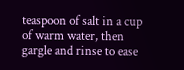teaspoon of salt in a cup of warm water, then gargle and rinse to ease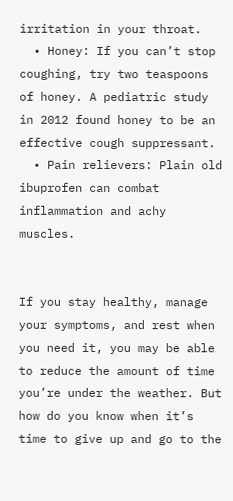irritation in your throat.
  • Honey: If you can’t stop coughing, try two teaspoons of honey. A pediatric study in 2012 found honey to be an effective cough suppressant.
  • Pain relievers: Plain old ibuprofen can combat inflammation and achy muscles.


If you stay healthy, manage your symptoms, and rest when you need it, you may be able to reduce the amount of time you’re under the weather. But how do you know when it’s time to give up and go to the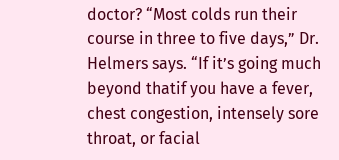doctor? “Most colds run their course in three to five days,” Dr. Helmers says. “If it’s going much beyond thatif you have a fever, chest congestion, intensely sore throat, or facial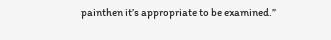painthen it’s appropriate to be examined.”